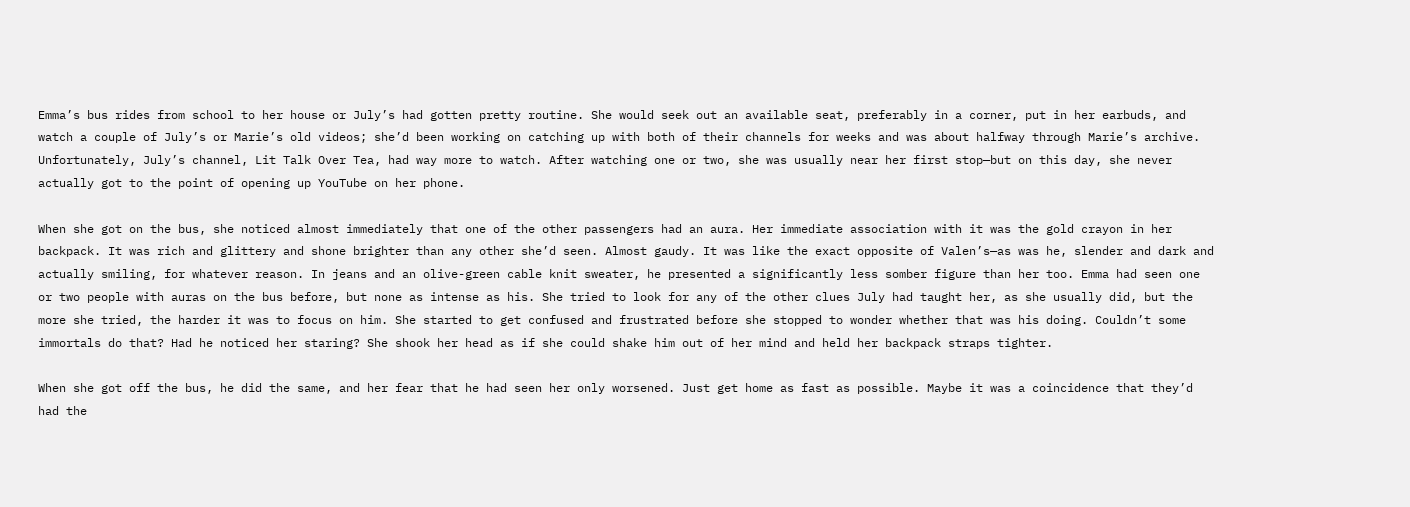Emma’s bus rides from school to her house or July’s had gotten pretty routine. She would seek out an available seat, preferably in a corner, put in her earbuds, and watch a couple of July’s or Marie’s old videos; she’d been working on catching up with both of their channels for weeks and was about halfway through Marie’s archive. Unfortunately, July’s channel, Lit Talk Over Tea, had way more to watch. After watching one or two, she was usually near her first stop—but on this day, she never actually got to the point of opening up YouTube on her phone.

When she got on the bus, she noticed almost immediately that one of the other passengers had an aura. Her immediate association with it was the gold crayon in her backpack. It was rich and glittery and shone brighter than any other she’d seen. Almost gaudy. It was like the exact opposite of Valen’s—as was he, slender and dark and actually smiling, for whatever reason. In jeans and an olive-green cable knit sweater, he presented a significantly less somber figure than her too. Emma had seen one or two people with auras on the bus before, but none as intense as his. She tried to look for any of the other clues July had taught her, as she usually did, but the more she tried, the harder it was to focus on him. She started to get confused and frustrated before she stopped to wonder whether that was his doing. Couldn’t some immortals do that? Had he noticed her staring? She shook her head as if she could shake him out of her mind and held her backpack straps tighter.

When she got off the bus, he did the same, and her fear that he had seen her only worsened. Just get home as fast as possible. Maybe it was a coincidence that they’d had the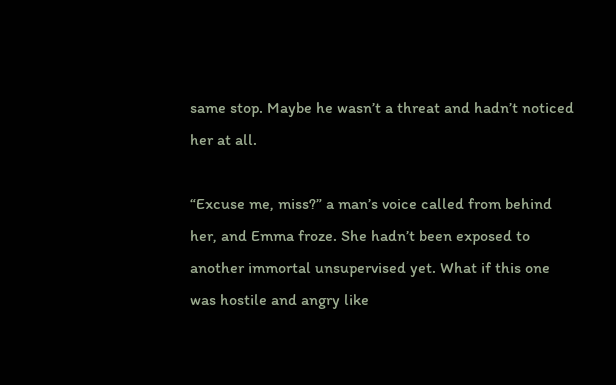same stop. Maybe he wasn’t a threat and hadn’t noticed her at all.

“Excuse me, miss?” a man’s voice called from behind her, and Emma froze. She hadn’t been exposed to another immortal unsupervised yet. What if this one was hostile and angry like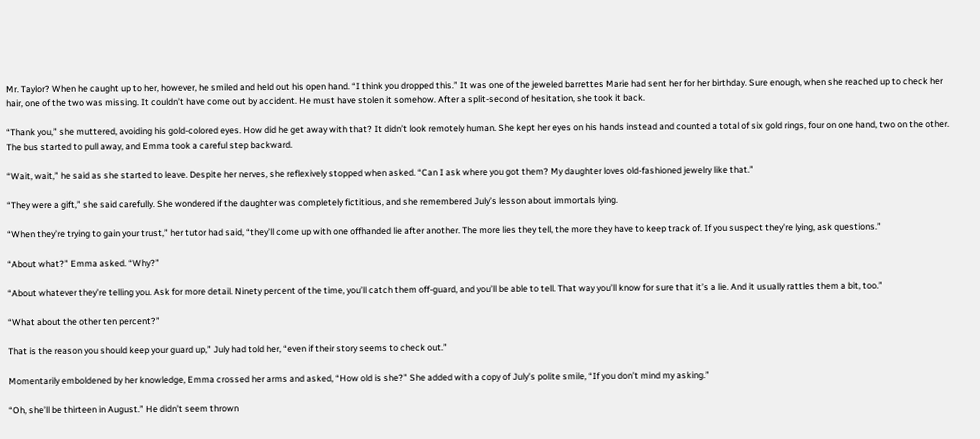Mr. Taylor? When he caught up to her, however, he smiled and held out his open hand. “I think you dropped this.” It was one of the jeweled barrettes Marie had sent her for her birthday. Sure enough, when she reached up to check her hair, one of the two was missing. It couldn’t have come out by accident. He must have stolen it somehow. After a split-second of hesitation, she took it back.

“Thank you,” she muttered, avoiding his gold-colored eyes. How did he get away with that? It didn’t look remotely human. She kept her eyes on his hands instead and counted a total of six gold rings, four on one hand, two on the other. The bus started to pull away, and Emma took a careful step backward.

“Wait, wait,” he said as she started to leave. Despite her nerves, she reflexively stopped when asked. “Can I ask where you got them? My daughter loves old-fashioned jewelry like that.”

“They were a gift,” she said carefully. She wondered if the daughter was completely fictitious, and she remembered July’s lesson about immortals lying.

“When they’re trying to gain your trust,” her tutor had said, “they’ll come up with one offhanded lie after another. The more lies they tell, the more they have to keep track of. If you suspect they’re lying, ask questions.”

“About what?” Emma asked. “Why?”

“About whatever they’re telling you. Ask for more detail. Ninety percent of the time, you’ll catch them off-guard, and you’ll be able to tell. That way you’ll know for sure that it’s a lie. And it usually rattles them a bit, too.”

“What about the other ten percent?”

That is the reason you should keep your guard up,” July had told her, “even if their story seems to check out.”

Momentarily emboldened by her knowledge, Emma crossed her arms and asked, “How old is she?” She added with a copy of July’s polite smile, “If you don’t mind my asking.”

“Oh, she’ll be thirteen in August.” He didn’t seem thrown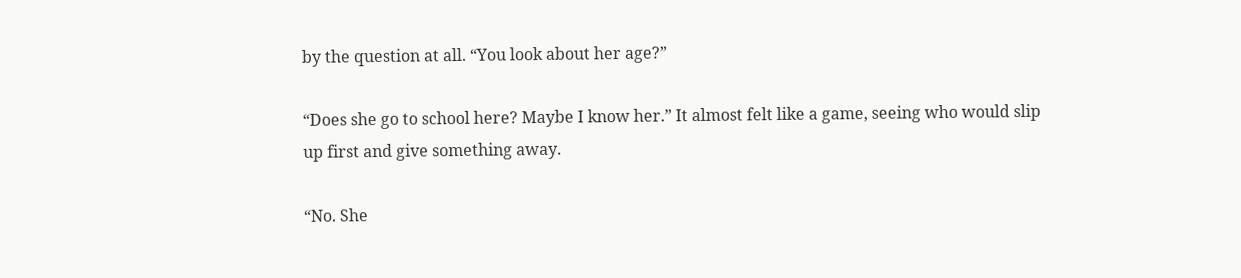by the question at all. “You look about her age?”

“Does she go to school here? Maybe I know her.” It almost felt like a game, seeing who would slip up first and give something away.

“No. She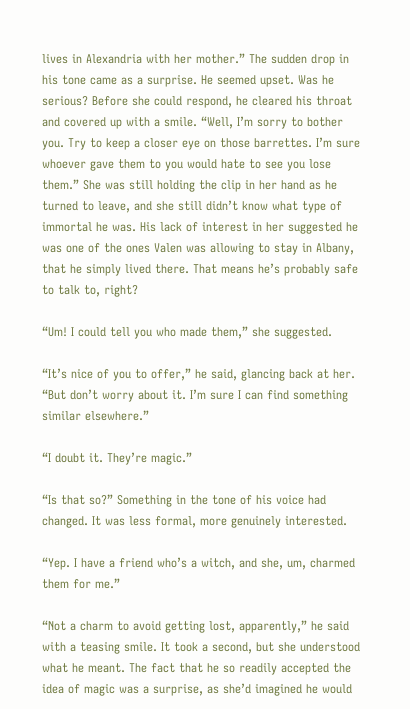lives in Alexandria with her mother.” The sudden drop in his tone came as a surprise. He seemed upset. Was he serious? Before she could respond, he cleared his throat and covered up with a smile. “Well, I’m sorry to bother you. Try to keep a closer eye on those barrettes. I’m sure whoever gave them to you would hate to see you lose them.” She was still holding the clip in her hand as he turned to leave, and she still didn’t know what type of immortal he was. His lack of interest in her suggested he was one of the ones Valen was allowing to stay in Albany, that he simply lived there. That means he’s probably safe to talk to, right?

“Um! I could tell you who made them,” she suggested.

“It’s nice of you to offer,” he said, glancing back at her. “But don’t worry about it. I’m sure I can find something similar elsewhere.”

“I doubt it. They’re magic.”

“Is that so?” Something in the tone of his voice had changed. It was less formal, more genuinely interested.

“Yep. I have a friend who’s a witch, and she, um, charmed them for me.”

“Not a charm to avoid getting lost, apparently,” he said with a teasing smile. It took a second, but she understood what he meant. The fact that he so readily accepted the idea of magic was a surprise, as she’d imagined he would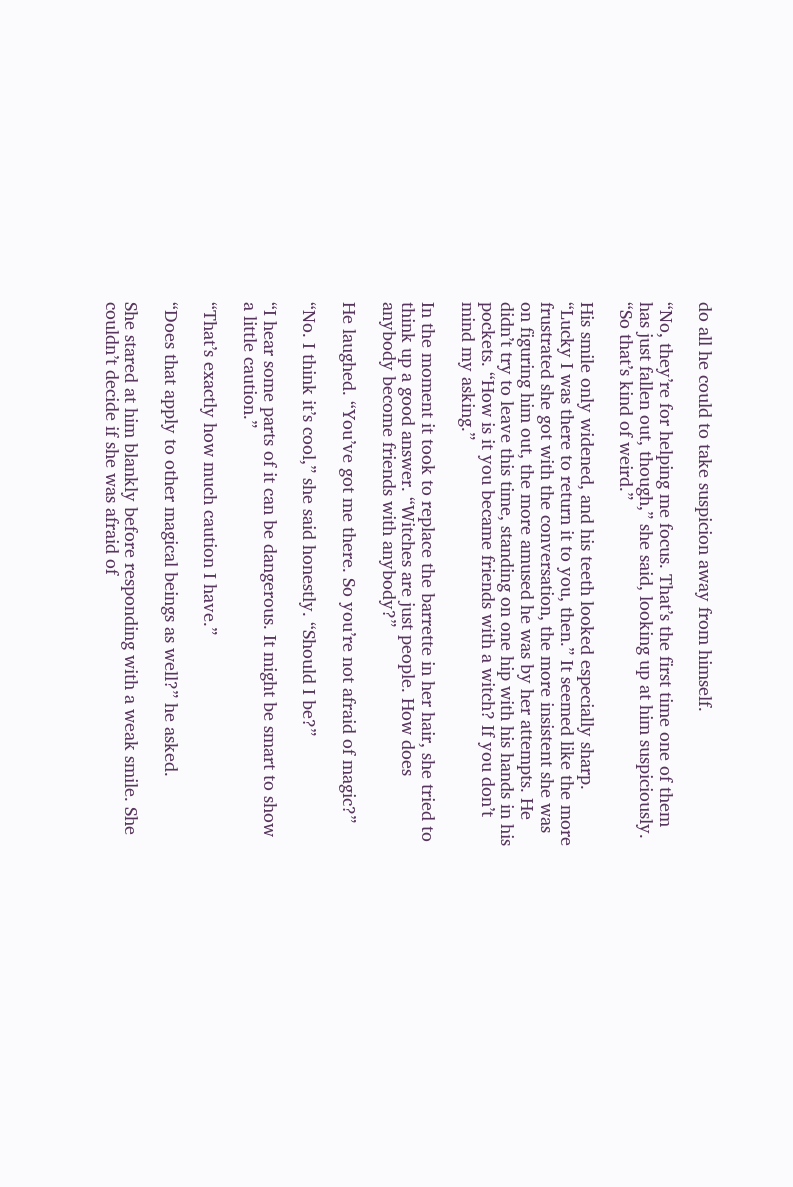do all he could to take suspicion away from himself.

“No, they’re for helping me focus. That’s the first time one of them has just fallen out, though,” she said, looking up at him suspiciously. “So that’s kind of weird.”

His smile only widened, and his teeth looked especially sharp. “Lucky I was there to return it to you, then.” It seemed like the more frustrated she got with the conversation, the more insistent she was on figuring him out, the more amused he was by her attempts. He didn’t try to leave this time, standing on one hip with his hands in his pockets. “How is it you became friends with a witch? If you don’t mind my asking.”

In the moment it took to replace the barrette in her hair, she tried to think up a good answer. “Witches are just people. How does anybody become friends with anybody?”

He laughed. “You’ve got me there. So you’re not afraid of magic?”

“No. I think it’s cool,” she said honestly. “Should I be?”

“I hear some parts of it can be dangerous. It might be smart to show a little caution.”

“That’s exactly how much caution I have.”

“Does that apply to other magical beings as well?” he asked.

She stared at him blankly before responding with a weak smile. She couldn’t decide if she was afraid of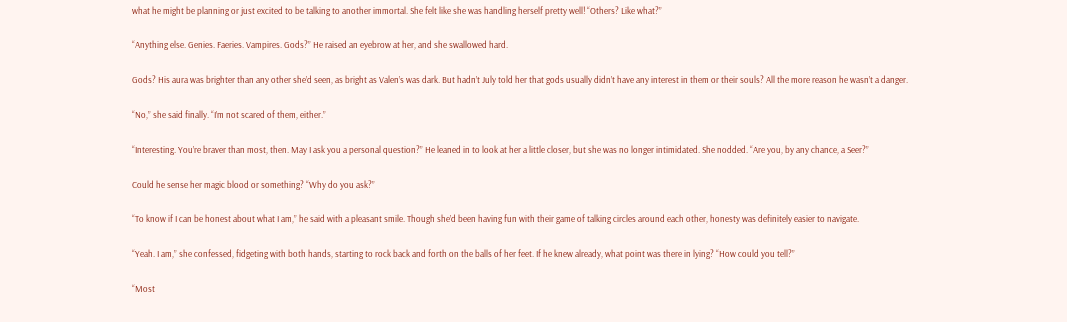what he might be planning or just excited to be talking to another immortal. She felt like she was handling herself pretty well! “Others? Like what?”

“Anything else. Genies. Faeries. Vampires. Gods?” He raised an eyebrow at her, and she swallowed hard.

Gods? His aura was brighter than any other she’d seen, as bright as Valen’s was dark. But hadn’t July told her that gods usually didn’t have any interest in them or their souls? All the more reason he wasn’t a danger.

“No,” she said finally. “I’m not scared of them, either.”

“Interesting. You’re braver than most, then. May I ask you a personal question?” He leaned in to look at her a little closer, but she was no longer intimidated. She nodded. “Are you, by any chance, a Seer?”

Could he sense her magic blood or something? “Why do you ask?”

“To know if I can be honest about what I am,” he said with a pleasant smile. Though she’d been having fun with their game of talking circles around each other, honesty was definitely easier to navigate.

“Yeah. I am,” she confessed, fidgeting with both hands, starting to rock back and forth on the balls of her feet. If he knew already, what point was there in lying? “How could you tell?”

“Most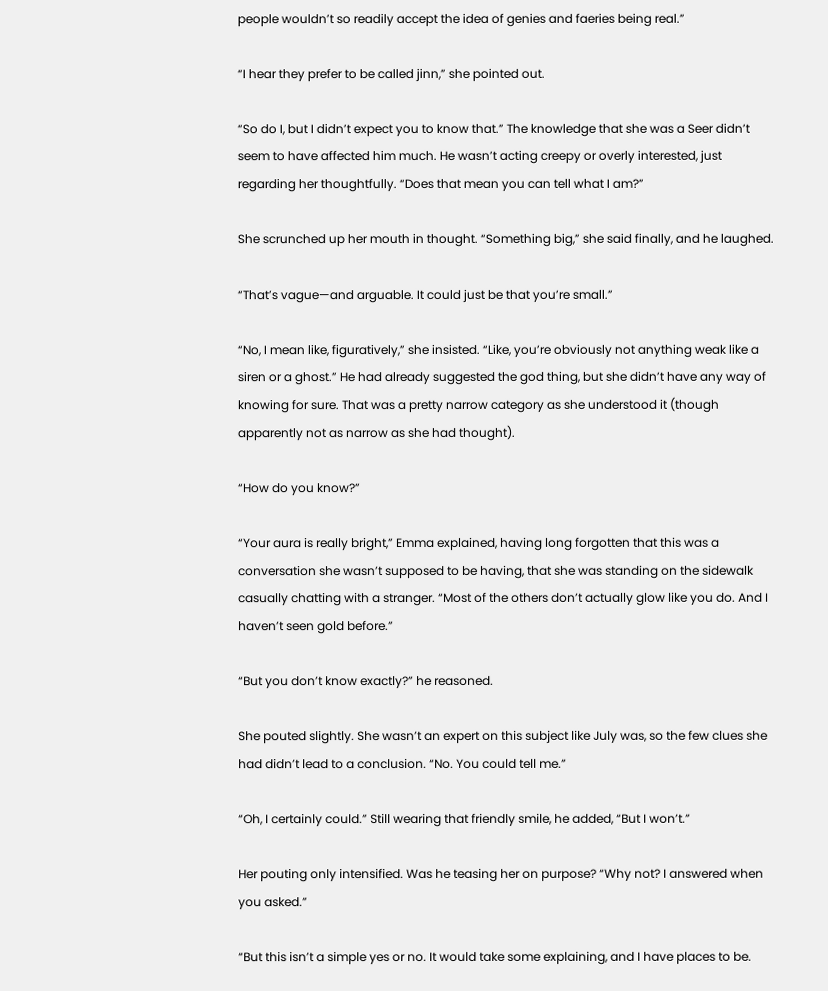people wouldn’t so readily accept the idea of genies and faeries being real.”

“I hear they prefer to be called jinn,” she pointed out.

“So do I, but I didn’t expect you to know that.” The knowledge that she was a Seer didn’t seem to have affected him much. He wasn’t acting creepy or overly interested, just regarding her thoughtfully. “Does that mean you can tell what I am?”

She scrunched up her mouth in thought. “Something big,” she said finally, and he laughed.

“That’s vague—and arguable. It could just be that you’re small.”

“No, I mean like, figuratively,” she insisted. “Like, you’re obviously not anything weak like a siren or a ghost.” He had already suggested the god thing, but she didn’t have any way of knowing for sure. That was a pretty narrow category as she understood it (though apparently not as narrow as she had thought).

“How do you know?”

“Your aura is really bright,” Emma explained, having long forgotten that this was a conversation she wasn’t supposed to be having, that she was standing on the sidewalk casually chatting with a stranger. “Most of the others don’t actually glow like you do. And I haven’t seen gold before.”

“But you don’t know exactly?” he reasoned.

She pouted slightly. She wasn’t an expert on this subject like July was, so the few clues she had didn’t lead to a conclusion. “No. You could tell me.”

“Oh, I certainly could.” Still wearing that friendly smile, he added, “But I won’t.”

Her pouting only intensified. Was he teasing her on purpose? “Why not? I answered when you asked.”

“But this isn’t a simple yes or no. It would take some explaining, and I have places to be.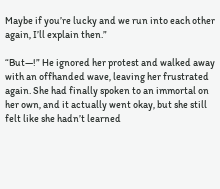Maybe if you’re lucky and we run into each other again, I’ll explain then.”

“But—!” He ignored her protest and walked away with an offhanded wave, leaving her frustrated again. She had finally spoken to an immortal on her own, and it actually went okay, but she still felt like she hadn’t learned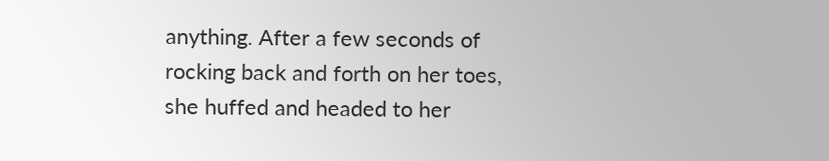anything. After a few seconds of rocking back and forth on her toes, she huffed and headed to her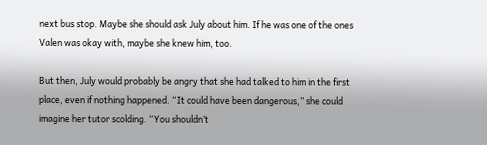next bus stop. Maybe she should ask July about him. If he was one of the ones Valen was okay with, maybe she knew him, too.

But then, July would probably be angry that she had talked to him in the first place, even if nothing happened. “It could have been dangerous,” she could imagine her tutor scolding. “You shouldn’t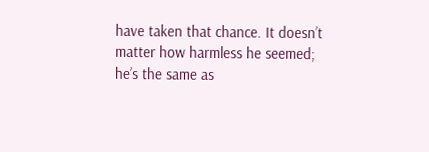have taken that chance. It doesn’t matter how harmless he seemed; he’s the same as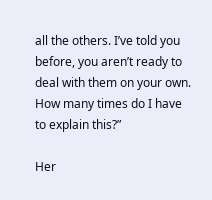all the others. I’ve told you before, you aren’t ready to deal with them on your own. How many times do I have to explain this?”

Her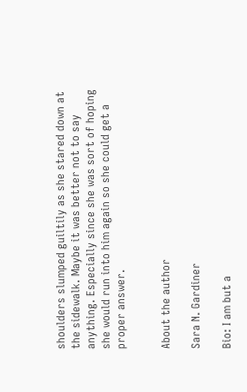shoulders slumped guiltily as she stared down at the sidewalk. Maybe it was better not to say anything. Especially since she was sort of hoping she would run into him again so she could get a proper answer.


About the author

Sara N. Gardiner

Bio: I am but a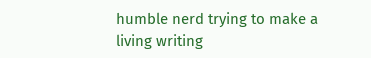humble nerd trying to make a living writing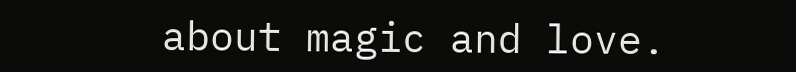about magic and love.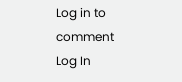Log in to comment
Log In